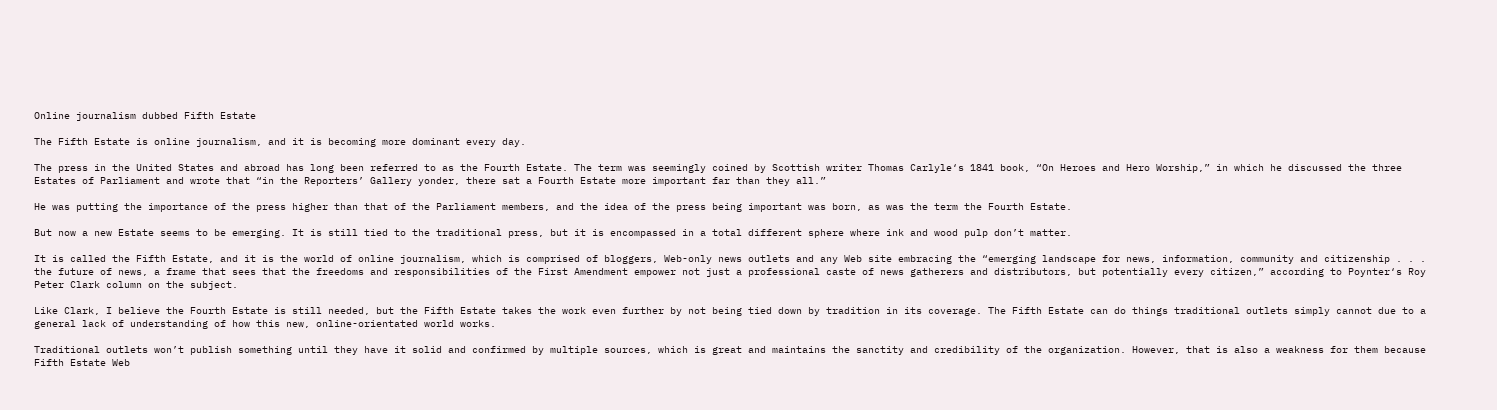Online journalism dubbed Fifth Estate

The Fifth Estate is online journalism, and it is becoming more dominant every day.

The press in the United States and abroad has long been referred to as the Fourth Estate. The term was seemingly coined by Scottish writer Thomas Carlyle‘s 1841 book, “On Heroes and Hero Worship,” in which he discussed the three Estates of Parliament and wrote that “in the Reporters’ Gallery yonder, there sat a Fourth Estate more important far than they all.”

He was putting the importance of the press higher than that of the Parliament members, and the idea of the press being important was born, as was the term the Fourth Estate.

But now a new Estate seems to be emerging. It is still tied to the traditional press, but it is encompassed in a total different sphere where ink and wood pulp don’t matter.

It is called the Fifth Estate, and it is the world of online journalism, which is comprised of bloggers, Web-only news outlets and any Web site embracing the “emerging landscape for news, information, community and citizenship . . . the future of news, a frame that sees that the freedoms and responsibilities of the First Amendment empower not just a professional caste of news gatherers and distributors, but potentially every citizen,” according to Poynter‘s Roy Peter Clark column on the subject.

Like Clark, I believe the Fourth Estate is still needed, but the Fifth Estate takes the work even further by not being tied down by tradition in its coverage. The Fifth Estate can do things traditional outlets simply cannot due to a general lack of understanding of how this new, online-orientated world works.

Traditional outlets won’t publish something until they have it solid and confirmed by multiple sources, which is great and maintains the sanctity and credibility of the organization. However, that is also a weakness for them because Fifth Estate Web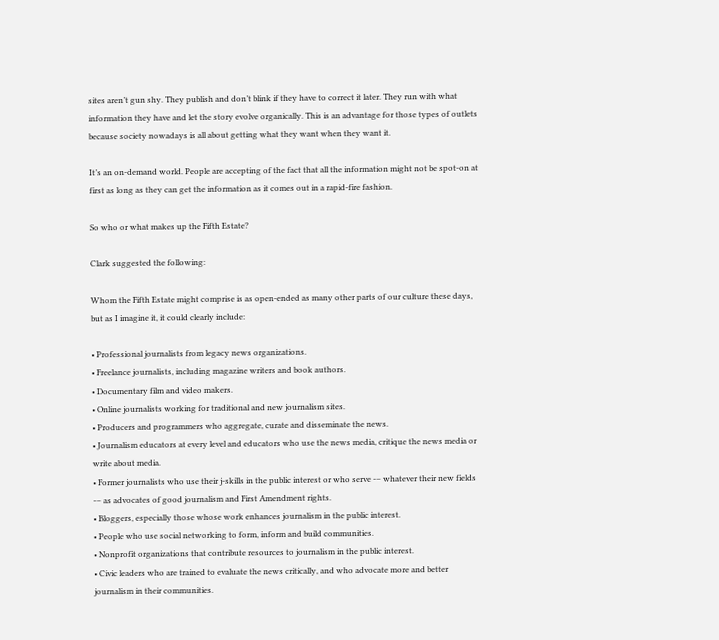sites aren’t gun shy. They publish and don’t blink if they have to correct it later. They run with what information they have and let the story evolve organically. This is an advantage for those types of outlets because society nowadays is all about getting what they want when they want it.

It’s an on-demand world. People are accepting of the fact that all the information might not be spot-on at first as long as they can get the information as it comes out in a rapid-fire fashion.

So who or what makes up the Fifth Estate?

Clark suggested the following:

Whom the Fifth Estate might comprise is as open-ended as many other parts of our culture these days, but as I imagine it, it could clearly include:

• Professional journalists from legacy news organizations.
• Freelance journalists, including magazine writers and book authors.
• Documentary film and video makers.
• Online journalists working for traditional and new journalism sites.
• Producers and programmers who aggregate, curate and disseminate the news.
• Journalism educators at every level and educators who use the news media, critique the news media or write about media.
• Former journalists who use their j-skills in the public interest or who serve -– whatever their new fields -– as advocates of good journalism and First Amendment rights.
• Bloggers, especially those whose work enhances journalism in the public interest.
• People who use social networking to form, inform and build communities.
• Nonprofit organizations that contribute resources to journalism in the public interest.
• Civic leaders who are trained to evaluate the news critically, and who advocate more and better journalism in their communities.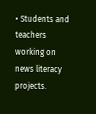• Students and teachers working on news literacy projects.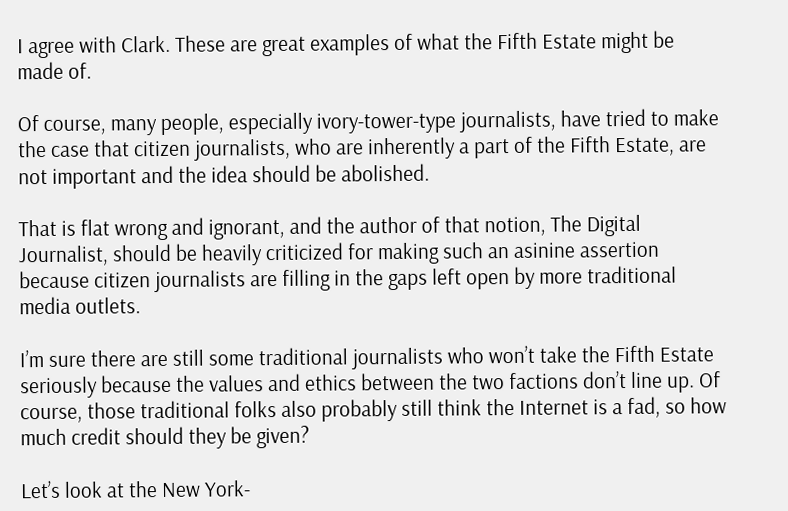I agree with Clark. These are great examples of what the Fifth Estate might be made of.

Of course, many people, especially ivory-tower-type journalists, have tried to make the case that citizen journalists, who are inherently a part of the Fifth Estate, are not important and the idea should be abolished.

That is flat wrong and ignorant, and the author of that notion, The Digital Journalist, should be heavily criticized for making such an asinine assertion because citizen journalists are filling in the gaps left open by more traditional media outlets.

I’m sure there are still some traditional journalists who won’t take the Fifth Estate seriously because the values and ethics between the two factions don’t line up. Of course, those traditional folks also probably still think the Internet is a fad, so how much credit should they be given?

Let’s look at the New York-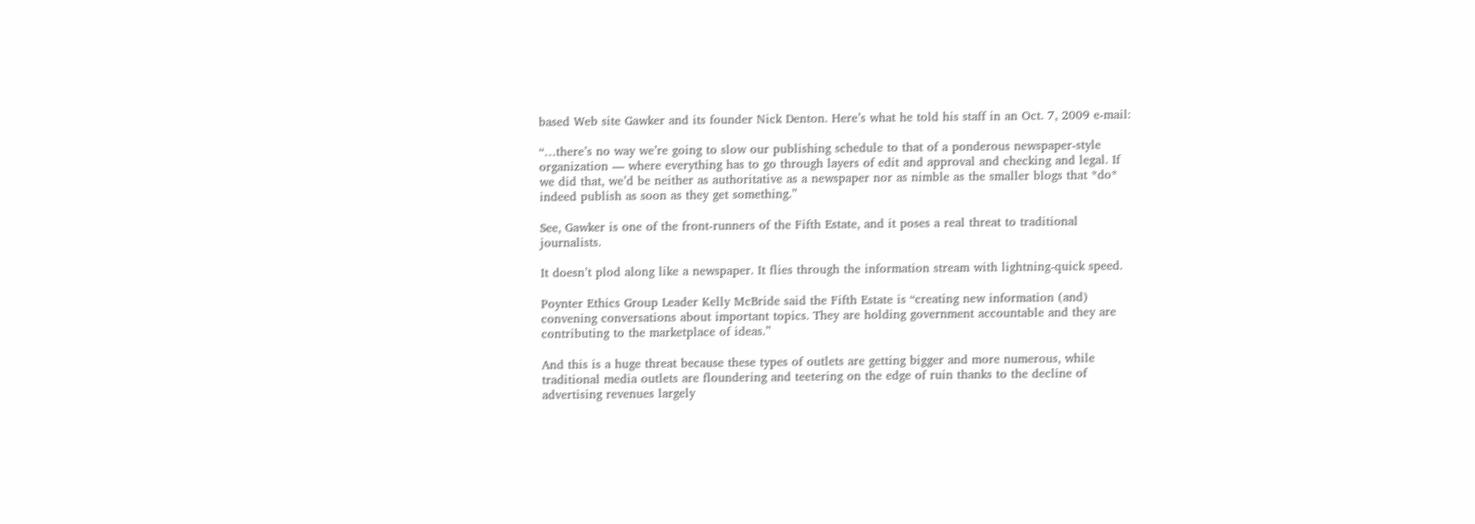based Web site Gawker and its founder Nick Denton. Here’s what he told his staff in an Oct. 7, 2009 e-mail:

“…there’s no way we’re going to slow our publishing schedule to that of a ponderous newspaper-style organization — where everything has to go through layers of edit and approval and checking and legal. If we did that, we’d be neither as authoritative as a newspaper nor as nimble as the smaller blogs that *do* indeed publish as soon as they get something.”

See, Gawker is one of the front-runners of the Fifth Estate, and it poses a real threat to traditional journalists.

It doesn’t plod along like a newspaper. It flies through the information stream with lightning-quick speed.

Poynter Ethics Group Leader Kelly McBride said the Fifth Estate is “creating new information (and) convening conversations about important topics. They are holding government accountable and they are contributing to the marketplace of ideas.”

And this is a huge threat because these types of outlets are getting bigger and more numerous, while traditional media outlets are floundering and teetering on the edge of ruin thanks to the decline of advertising revenues largely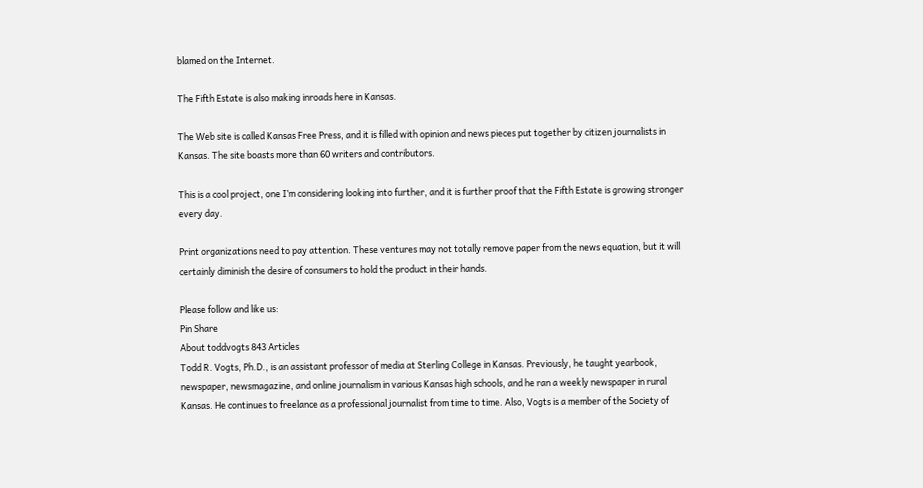blamed on the Internet.

The Fifth Estate is also making inroads here in Kansas.

The Web site is called Kansas Free Press, and it is filled with opinion and news pieces put together by citizen journalists in Kansas. The site boasts more than 60 writers and contributors.

This is a cool project, one I’m considering looking into further, and it is further proof that the Fifth Estate is growing stronger every day.

Print organizations need to pay attention. These ventures may not totally remove paper from the news equation, but it will certainly diminish the desire of consumers to hold the product in their hands.

Please follow and like us:
Pin Share
About toddvogts 843 Articles
Todd R. Vogts, Ph.D., is an assistant professor of media at Sterling College in Kansas. Previously, he taught yearbook, newspaper, newsmagazine, and online journalism in various Kansas high schools, and he ran a weekly newspaper in rural Kansas. He continues to freelance as a professional journalist from time to time. Also, Vogts is a member of the Society of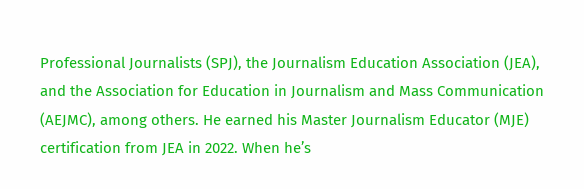Professional Journalists (SPJ), the Journalism Education Association (JEA), and the Association for Education in Journalism and Mass Communication (AEJMC), among others. He earned his Master Journalism Educator (MJE) certification from JEA in 2022. When he’s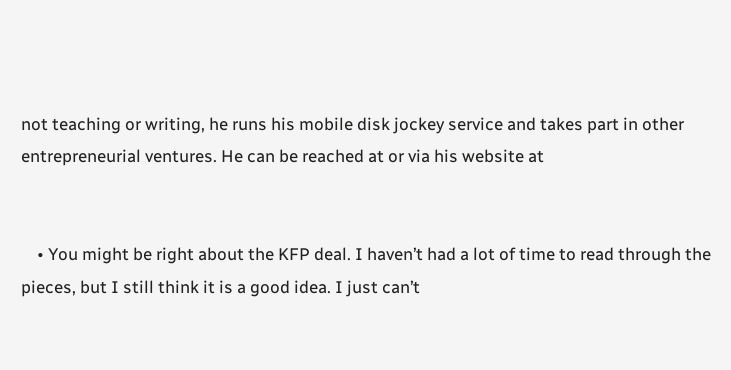not teaching or writing, he runs his mobile disk jockey service and takes part in other entrepreneurial ventures. He can be reached at or via his website at


    • You might be right about the KFP deal. I haven’t had a lot of time to read through the pieces, but I still think it is a good idea. I just can’t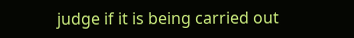judge if it is being carried out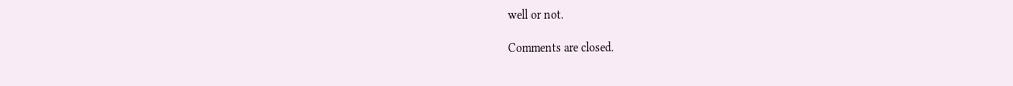well or not.

Comments are closed.